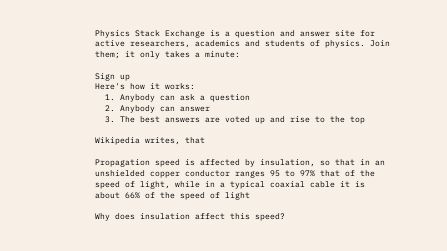Physics Stack Exchange is a question and answer site for active researchers, academics and students of physics. Join them; it only takes a minute:

Sign up
Here's how it works:
  1. Anybody can ask a question
  2. Anybody can answer
  3. The best answers are voted up and rise to the top

Wikipedia writes, that

Propagation speed is affected by insulation, so that in an unshielded copper conductor ranges 95 to 97% that of the speed of light, while in a typical coaxial cable it is about 66% of the speed of light

Why does insulation affect this speed?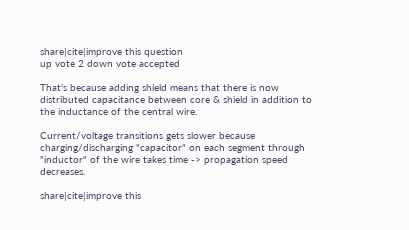share|cite|improve this question
up vote 2 down vote accepted

That's because adding shield means that there is now distributed capacitance between core & shield in addition to the inductance of the central wire.

Current/voltage transitions gets slower because charging/discharging "capacitor" on each segment through "inductor" of the wire takes time -> propagation speed decreases.

share|cite|improve this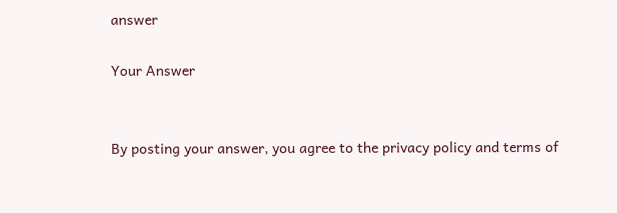answer

Your Answer


By posting your answer, you agree to the privacy policy and terms of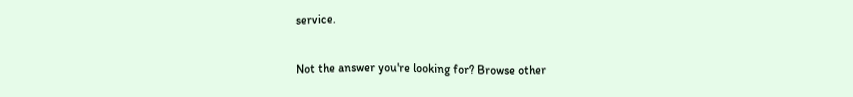service.

Not the answer you're looking for? Browse other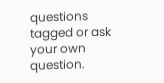questions tagged or ask your own question.